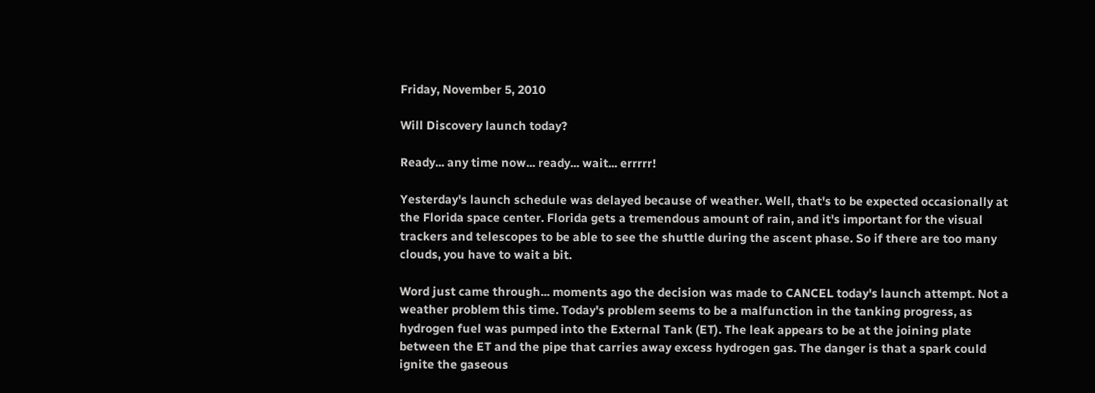Friday, November 5, 2010

Will Discovery launch today?

Ready... any time now... ready... wait... errrrr!

Yesterday's launch schedule was delayed because of weather. Well, that's to be expected occasionally at the Florida space center. Florida gets a tremendous amount of rain, and it's important for the visual trackers and telescopes to be able to see the shuttle during the ascent phase. So if there are too many clouds, you have to wait a bit.

Word just came through... moments ago the decision was made to CANCEL today's launch attempt. Not a weather problem this time. Today's problem seems to be a malfunction in the tanking progress, as hydrogen fuel was pumped into the External Tank (ET). The leak appears to be at the joining plate between the ET and the pipe that carries away excess hydrogen gas. The danger is that a spark could ignite the gaseous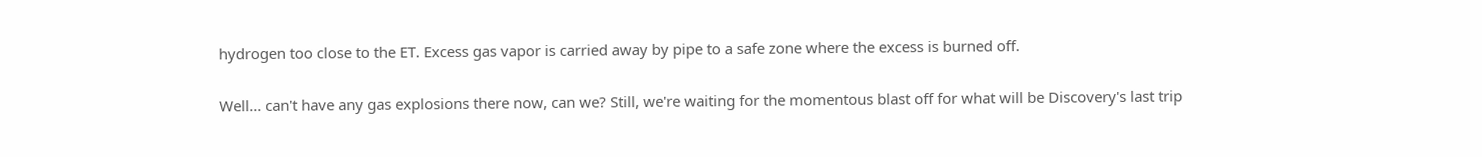hydrogen too close to the ET. Excess gas vapor is carried away by pipe to a safe zone where the excess is burned off.

Well... can't have any gas explosions there now, can we? Still, we're waiting for the momentous blast off for what will be Discovery's last trip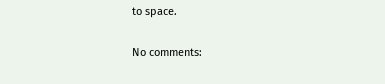to space.

No comments: